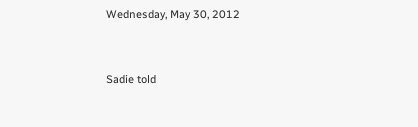Wednesday, May 30, 2012


Sadie told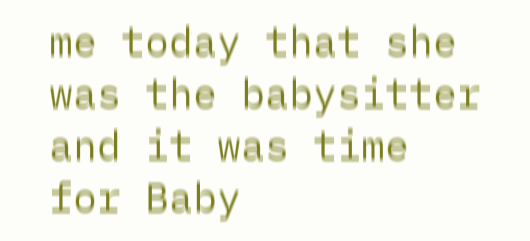me today that she was the babysitter and it was time for Baby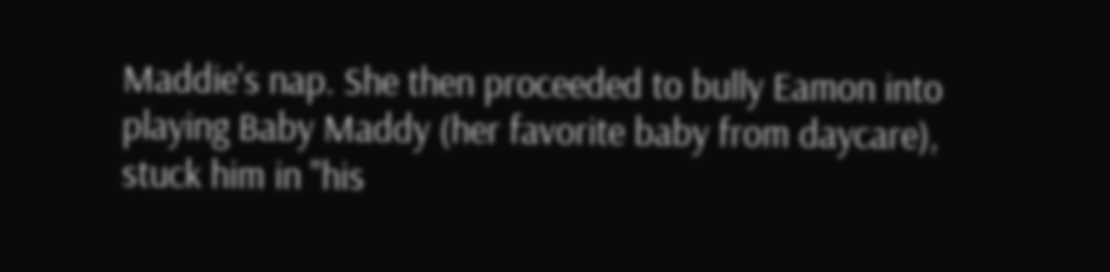Maddie's nap. She then proceeded to bully Eamon into playing Baby Maddy (her favorite baby from daycare), stuck him in "his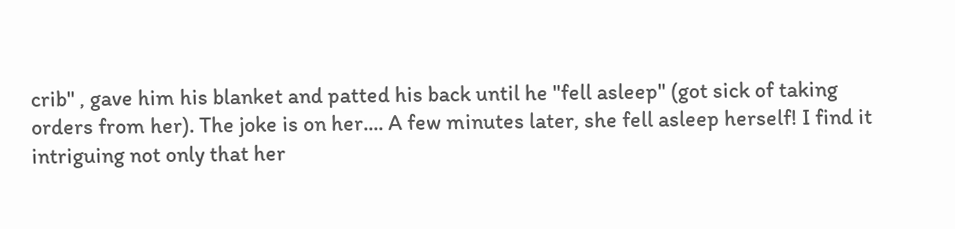crib" , gave him his blanket and patted his back until he "fell asleep" (got sick of taking orders from her). The joke is on her.... A few minutes later, she fell asleep herself! I find it intriguing not only that her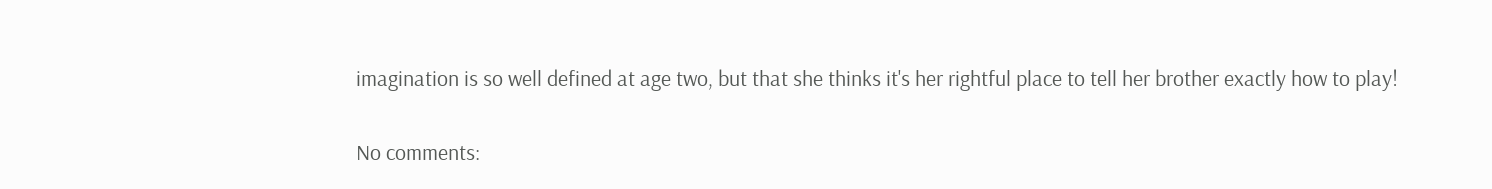imagination is so well defined at age two, but that she thinks it's her rightful place to tell her brother exactly how to play!

No comments: